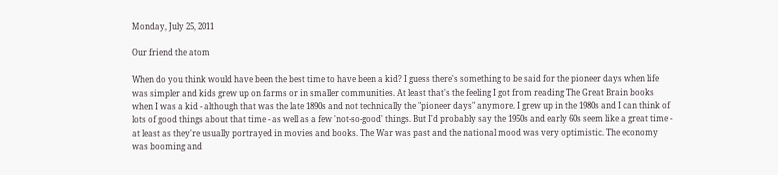Monday, July 25, 2011

Our friend the atom

When do you think would have been the best time to have been a kid? I guess there's something to be said for the pioneer days when life was simpler and kids grew up on farms or in smaller communities. At least that's the feeling I got from reading The Great Brain books when I was a kid - although that was the late 1890s and not technically the "pioneer days" anymore. I grew up in the 1980s and I can think of lots of good things about that time - as well as a few 'not-so-good' things. But I'd probably say the 1950s and early 60s seem like a great time - at least as they're usually portrayed in movies and books. The War was past and the national mood was very optimistic. The economy was booming and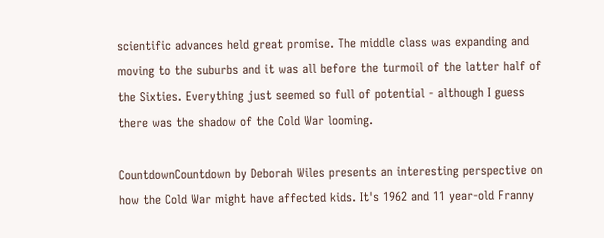scientific advances held great promise. The middle class was expanding and moving to the suburbs and it was all before the turmoil of the latter half of the Sixties. Everything just seemed so full of potential - although I guess there was the shadow of the Cold War looming.

CountdownCountdown by Deborah Wiles presents an interesting perspective on how the Cold War might have affected kids. It's 1962 and 11 year-old Franny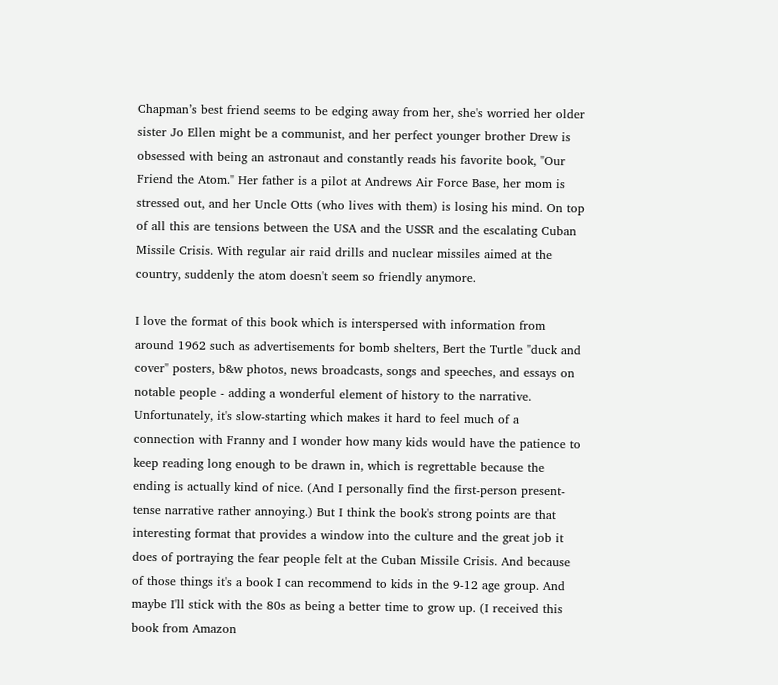Chapman’s best friend seems to be edging away from her, she's worried her older sister Jo Ellen might be a communist, and her perfect younger brother Drew is obsessed with being an astronaut and constantly reads his favorite book, "Our Friend the Atom." Her father is a pilot at Andrews Air Force Base, her mom is stressed out, and her Uncle Otts (who lives with them) is losing his mind. On top of all this are tensions between the USA and the USSR and the escalating Cuban Missile Crisis. With regular air raid drills and nuclear missiles aimed at the country, suddenly the atom doesn't seem so friendly anymore.

I love the format of this book which is interspersed with information from around 1962 such as advertisements for bomb shelters, Bert the Turtle "duck and cover" posters, b&w photos, news broadcasts, songs and speeches, and essays on notable people - adding a wonderful element of history to the narrative. Unfortunately, it's slow-starting which makes it hard to feel much of a connection with Franny and I wonder how many kids would have the patience to keep reading long enough to be drawn in, which is regrettable because the ending is actually kind of nice. (And I personally find the first-person present-tense narrative rather annoying.) But I think the book's strong points are that interesting format that provides a window into the culture and the great job it does of portraying the fear people felt at the Cuban Missile Crisis. And because of those things it's a book I can recommend to kids in the 9-12 age group. And maybe I'll stick with the 80s as being a better time to grow up. (I received this book from Amazon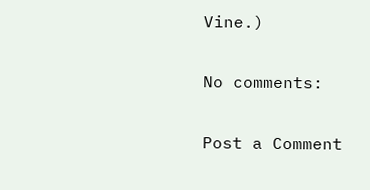Vine.)

No comments:

Post a Comment